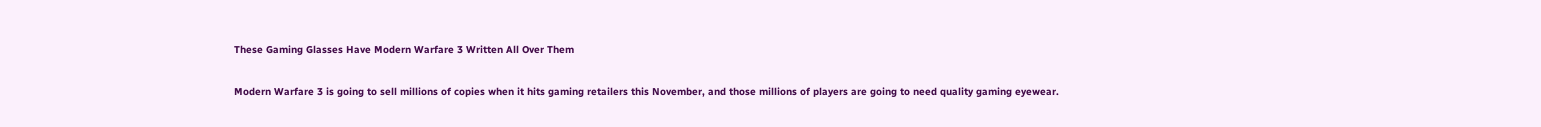These Gaming Glasses Have Modern Warfare 3 Written All Over Them

Modern Warfare 3 is going to sell millions of copies when it hits gaming retailers this November, and those millions of players are going to need quality gaming eyewear.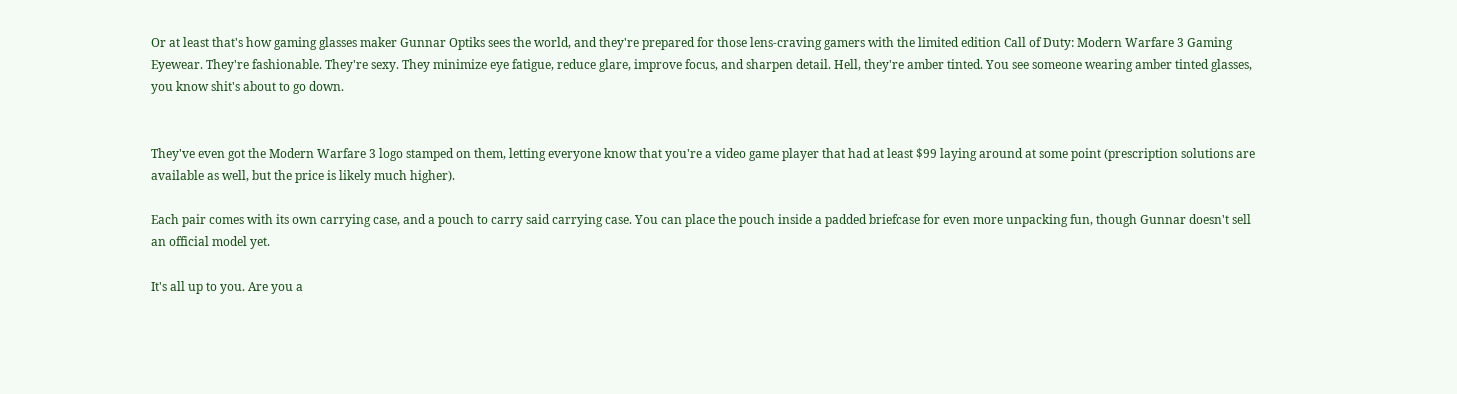Or at least that's how gaming glasses maker Gunnar Optiks sees the world, and they're prepared for those lens-craving gamers with the limited edition Call of Duty: Modern Warfare 3 Gaming Eyewear. They're fashionable. They're sexy. They minimize eye fatigue, reduce glare, improve focus, and sharpen detail. Hell, they're amber tinted. You see someone wearing amber tinted glasses, you know shit's about to go down.


They've even got the Modern Warfare 3 logo stamped on them, letting everyone know that you're a video game player that had at least $99 laying around at some point (prescription solutions are available as well, but the price is likely much higher).

Each pair comes with its own carrying case, and a pouch to carry said carrying case. You can place the pouch inside a padded briefcase for even more unpacking fun, though Gunnar doesn't sell an official model yet.

It's all up to you. Are you a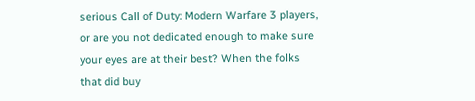serious Call of Duty: Modern Warfare 3 players, or are you not dedicated enough to make sure your eyes are at their best? When the folks that did buy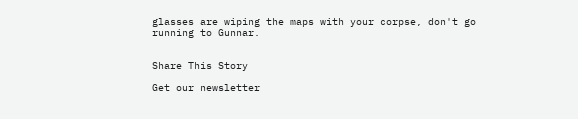glasses are wiping the maps with your corpse, don't go running to Gunnar.


Share This Story

Get our newsletter